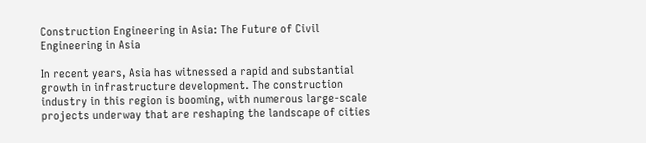Construction Engineering in Asia: The Future of Civil Engineering in Asia

In recent years, Asia has witnessed a rapid and substantial growth in infrastructure development. The construction industry in this region is booming, with numerous large-scale projects underway that are reshaping the landscape of cities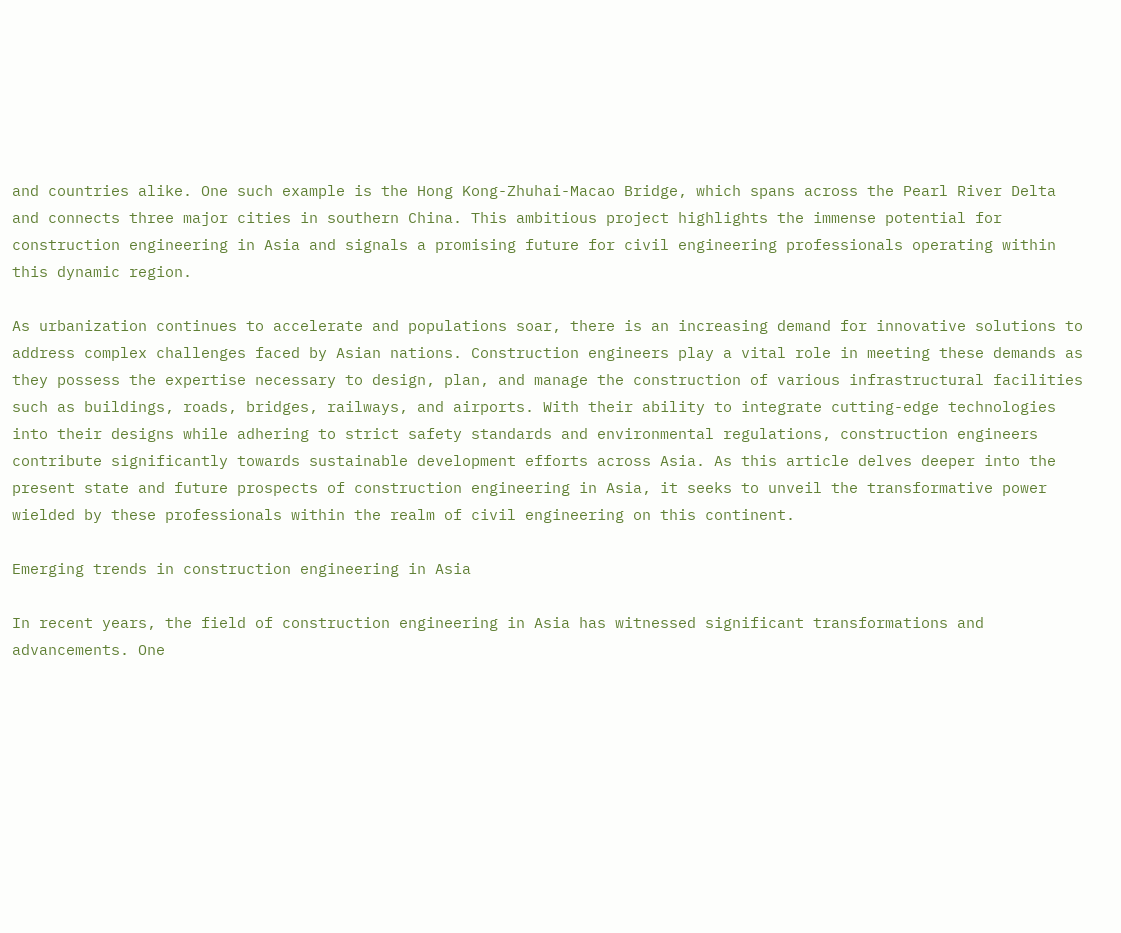and countries alike. One such example is the Hong Kong-Zhuhai-Macao Bridge, which spans across the Pearl River Delta and connects three major cities in southern China. This ambitious project highlights the immense potential for construction engineering in Asia and signals a promising future for civil engineering professionals operating within this dynamic region.

As urbanization continues to accelerate and populations soar, there is an increasing demand for innovative solutions to address complex challenges faced by Asian nations. Construction engineers play a vital role in meeting these demands as they possess the expertise necessary to design, plan, and manage the construction of various infrastructural facilities such as buildings, roads, bridges, railways, and airports. With their ability to integrate cutting-edge technologies into their designs while adhering to strict safety standards and environmental regulations, construction engineers contribute significantly towards sustainable development efforts across Asia. As this article delves deeper into the present state and future prospects of construction engineering in Asia, it seeks to unveil the transformative power wielded by these professionals within the realm of civil engineering on this continent.

Emerging trends in construction engineering in Asia

In recent years, the field of construction engineering in Asia has witnessed significant transformations and advancements. One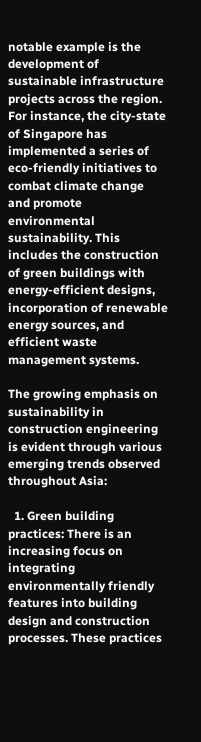notable example is the development of sustainable infrastructure projects across the region. For instance, the city-state of Singapore has implemented a series of eco-friendly initiatives to combat climate change and promote environmental sustainability. This includes the construction of green buildings with energy-efficient designs, incorporation of renewable energy sources, and efficient waste management systems.

The growing emphasis on sustainability in construction engineering is evident through various emerging trends observed throughout Asia:

  1. Green building practices: There is an increasing focus on integrating environmentally friendly features into building design and construction processes. These practices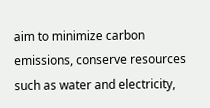aim to minimize carbon emissions, conserve resources such as water and electricity,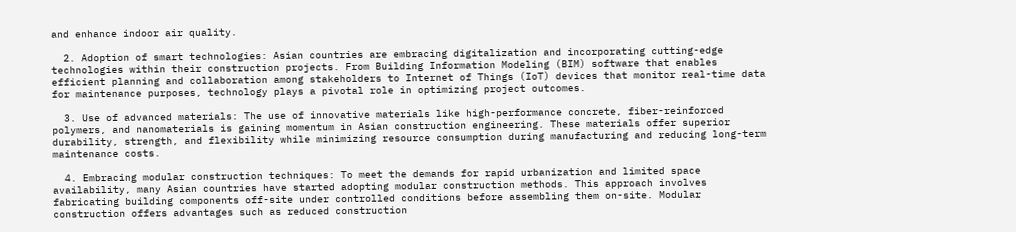and enhance indoor air quality.

  2. Adoption of smart technologies: Asian countries are embracing digitalization and incorporating cutting-edge technologies within their construction projects. From Building Information Modeling (BIM) software that enables efficient planning and collaboration among stakeholders to Internet of Things (IoT) devices that monitor real-time data for maintenance purposes, technology plays a pivotal role in optimizing project outcomes.

  3. Use of advanced materials: The use of innovative materials like high-performance concrete, fiber-reinforced polymers, and nanomaterials is gaining momentum in Asian construction engineering. These materials offer superior durability, strength, and flexibility while minimizing resource consumption during manufacturing and reducing long-term maintenance costs.

  4. Embracing modular construction techniques: To meet the demands for rapid urbanization and limited space availability, many Asian countries have started adopting modular construction methods. This approach involves fabricating building components off-site under controlled conditions before assembling them on-site. Modular construction offers advantages such as reduced construction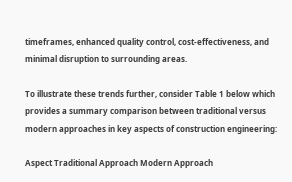timeframes, enhanced quality control, cost-effectiveness, and minimal disruption to surrounding areas.

To illustrate these trends further, consider Table 1 below which provides a summary comparison between traditional versus modern approaches in key aspects of construction engineering:

Aspect Traditional Approach Modern Approach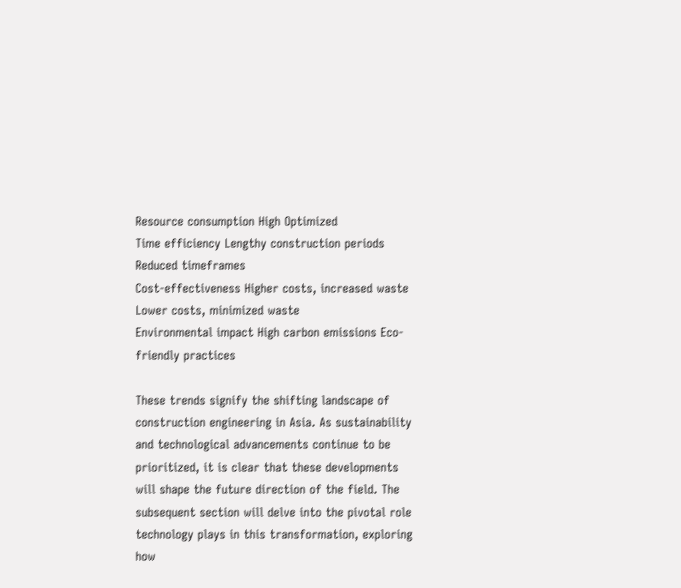Resource consumption High Optimized
Time efficiency Lengthy construction periods Reduced timeframes
Cost-effectiveness Higher costs, increased waste Lower costs, minimized waste
Environmental impact High carbon emissions Eco-friendly practices

These trends signify the shifting landscape of construction engineering in Asia. As sustainability and technological advancements continue to be prioritized, it is clear that these developments will shape the future direction of the field. The subsequent section will delve into the pivotal role technology plays in this transformation, exploring how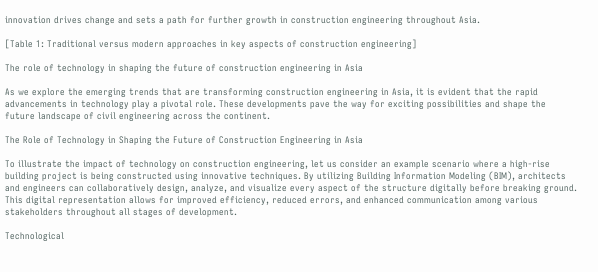innovation drives change and sets a path for further growth in construction engineering throughout Asia.

[Table 1: Traditional versus modern approaches in key aspects of construction engineering]

The role of technology in shaping the future of construction engineering in Asia

As we explore the emerging trends that are transforming construction engineering in Asia, it is evident that the rapid advancements in technology play a pivotal role. These developments pave the way for exciting possibilities and shape the future landscape of civil engineering across the continent.

The Role of Technology in Shaping the Future of Construction Engineering in Asia

To illustrate the impact of technology on construction engineering, let us consider an example scenario where a high-rise building project is being constructed using innovative techniques. By utilizing Building Information Modeling (BIM), architects and engineers can collaboratively design, analyze, and visualize every aspect of the structure digitally before breaking ground. This digital representation allows for improved efficiency, reduced errors, and enhanced communication among various stakeholders throughout all stages of development.

Technological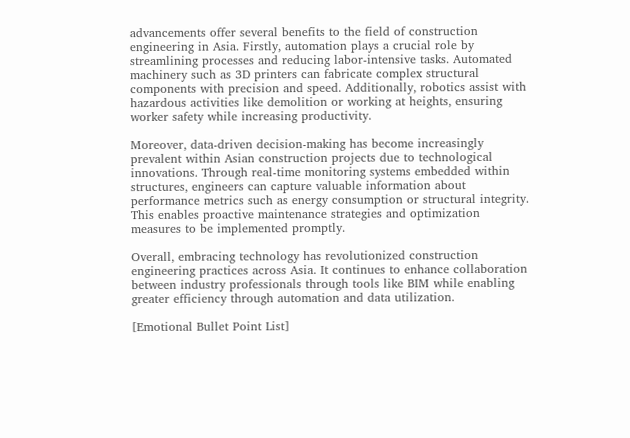advancements offer several benefits to the field of construction engineering in Asia. Firstly, automation plays a crucial role by streamlining processes and reducing labor-intensive tasks. Automated machinery such as 3D printers can fabricate complex structural components with precision and speed. Additionally, robotics assist with hazardous activities like demolition or working at heights, ensuring worker safety while increasing productivity.

Moreover, data-driven decision-making has become increasingly prevalent within Asian construction projects due to technological innovations. Through real-time monitoring systems embedded within structures, engineers can capture valuable information about performance metrics such as energy consumption or structural integrity. This enables proactive maintenance strategies and optimization measures to be implemented promptly.

Overall, embracing technology has revolutionized construction engineering practices across Asia. It continues to enhance collaboration between industry professionals through tools like BIM while enabling greater efficiency through automation and data utilization.

[Emotional Bullet Point List]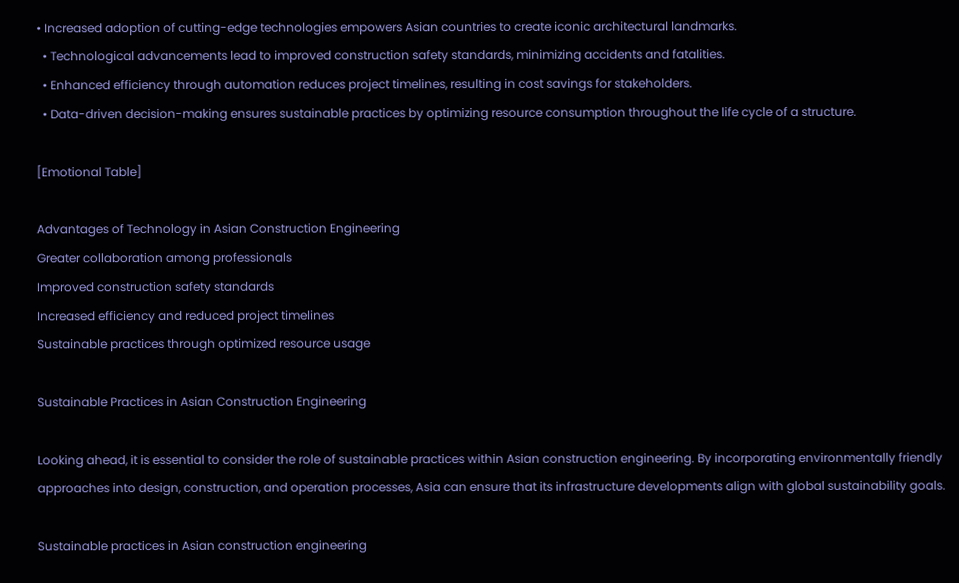• Increased adoption of cutting-edge technologies empowers Asian countries to create iconic architectural landmarks.
  • Technological advancements lead to improved construction safety standards, minimizing accidents and fatalities.
  • Enhanced efficiency through automation reduces project timelines, resulting in cost savings for stakeholders.
  • Data-driven decision-making ensures sustainable practices by optimizing resource consumption throughout the life cycle of a structure.

[Emotional Table]

Advantages of Technology in Asian Construction Engineering
Greater collaboration among professionals
Improved construction safety standards
Increased efficiency and reduced project timelines
Sustainable practices through optimized resource usage

Sustainable Practices in Asian Construction Engineering

Looking ahead, it is essential to consider the role of sustainable practices within Asian construction engineering. By incorporating environmentally friendly approaches into design, construction, and operation processes, Asia can ensure that its infrastructure developments align with global sustainability goals.

Sustainable practices in Asian construction engineering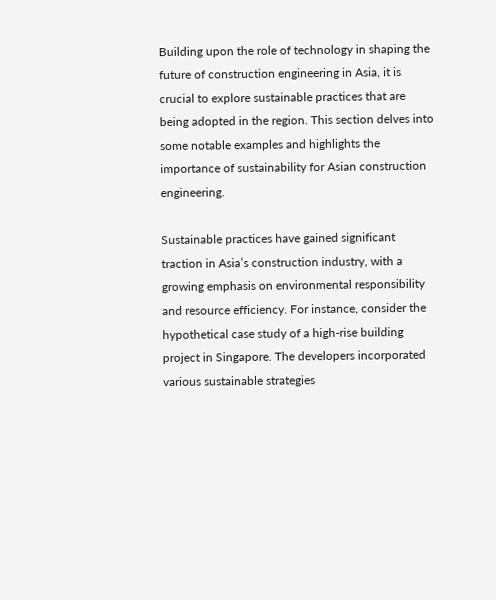Building upon the role of technology in shaping the future of construction engineering in Asia, it is crucial to explore sustainable practices that are being adopted in the region. This section delves into some notable examples and highlights the importance of sustainability for Asian construction engineering.

Sustainable practices have gained significant traction in Asia’s construction industry, with a growing emphasis on environmental responsibility and resource efficiency. For instance, consider the hypothetical case study of a high-rise building project in Singapore. The developers incorporated various sustainable strategies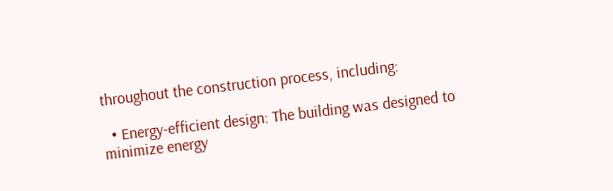throughout the construction process, including:

  • Energy-efficient design: The building was designed to minimize energy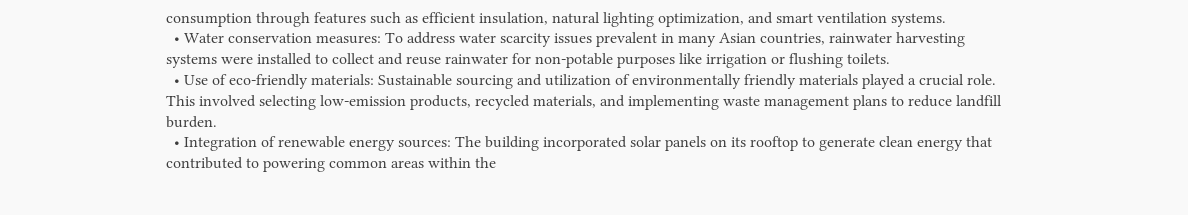consumption through features such as efficient insulation, natural lighting optimization, and smart ventilation systems.
  • Water conservation measures: To address water scarcity issues prevalent in many Asian countries, rainwater harvesting systems were installed to collect and reuse rainwater for non-potable purposes like irrigation or flushing toilets.
  • Use of eco-friendly materials: Sustainable sourcing and utilization of environmentally friendly materials played a crucial role. This involved selecting low-emission products, recycled materials, and implementing waste management plans to reduce landfill burden.
  • Integration of renewable energy sources: The building incorporated solar panels on its rooftop to generate clean energy that contributed to powering common areas within the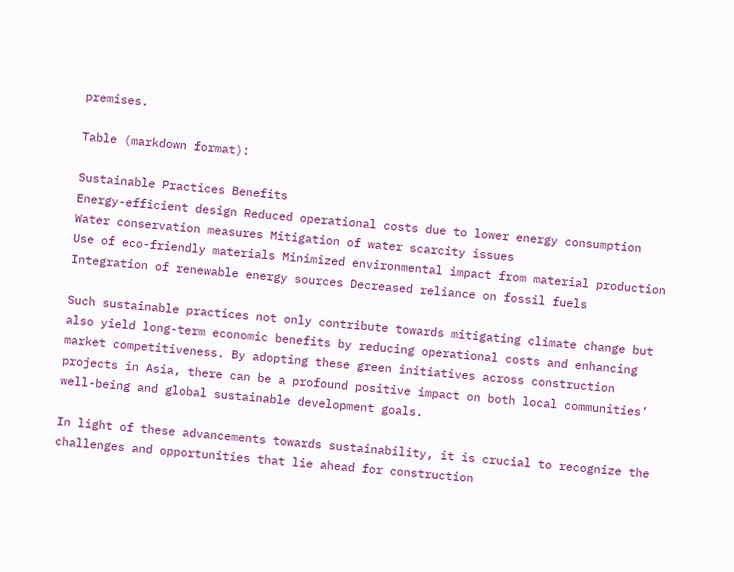premises.

Table (markdown format):

Sustainable Practices Benefits
Energy-efficient design Reduced operational costs due to lower energy consumption
Water conservation measures Mitigation of water scarcity issues
Use of eco-friendly materials Minimized environmental impact from material production
Integration of renewable energy sources Decreased reliance on fossil fuels

Such sustainable practices not only contribute towards mitigating climate change but also yield long-term economic benefits by reducing operational costs and enhancing market competitiveness. By adopting these green initiatives across construction projects in Asia, there can be a profound positive impact on both local communities’ well-being and global sustainable development goals.

In light of these advancements towards sustainability, it is crucial to recognize the challenges and opportunities that lie ahead for construction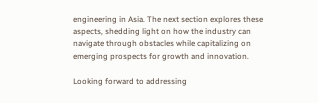engineering in Asia. The next section explores these aspects, shedding light on how the industry can navigate through obstacles while capitalizing on emerging prospects for growth and innovation.

Looking forward to addressing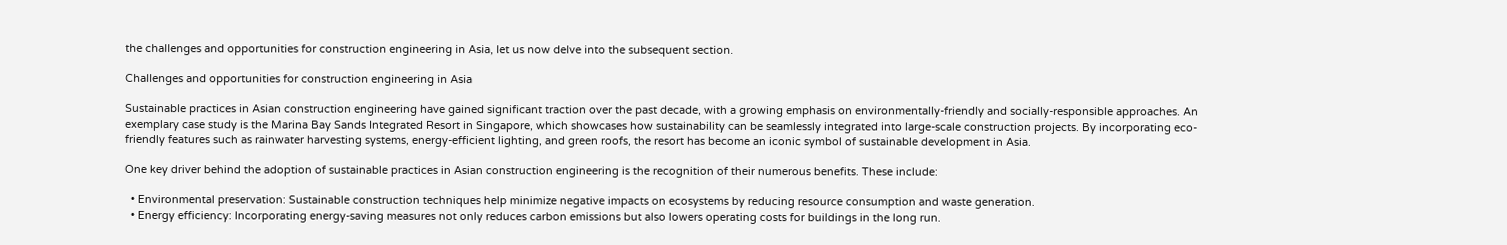the challenges and opportunities for construction engineering in Asia, let us now delve into the subsequent section.

Challenges and opportunities for construction engineering in Asia

Sustainable practices in Asian construction engineering have gained significant traction over the past decade, with a growing emphasis on environmentally-friendly and socially-responsible approaches. An exemplary case study is the Marina Bay Sands Integrated Resort in Singapore, which showcases how sustainability can be seamlessly integrated into large-scale construction projects. By incorporating eco-friendly features such as rainwater harvesting systems, energy-efficient lighting, and green roofs, the resort has become an iconic symbol of sustainable development in Asia.

One key driver behind the adoption of sustainable practices in Asian construction engineering is the recognition of their numerous benefits. These include:

  • Environmental preservation: Sustainable construction techniques help minimize negative impacts on ecosystems by reducing resource consumption and waste generation.
  • Energy efficiency: Incorporating energy-saving measures not only reduces carbon emissions but also lowers operating costs for buildings in the long run.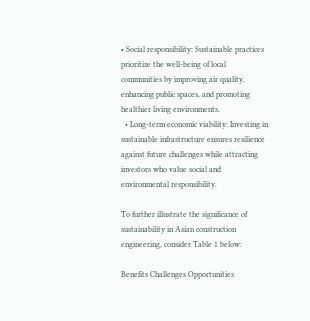• Social responsibility: Sustainable practices prioritize the well-being of local communities by improving air quality, enhancing public spaces, and promoting healthier living environments.
  • Long-term economic viability: Investing in sustainable infrastructure ensures resilience against future challenges while attracting investors who value social and environmental responsibility.

To further illustrate the significance of sustainability in Asian construction engineering, consider Table 1 below:

Benefits Challenges Opportunities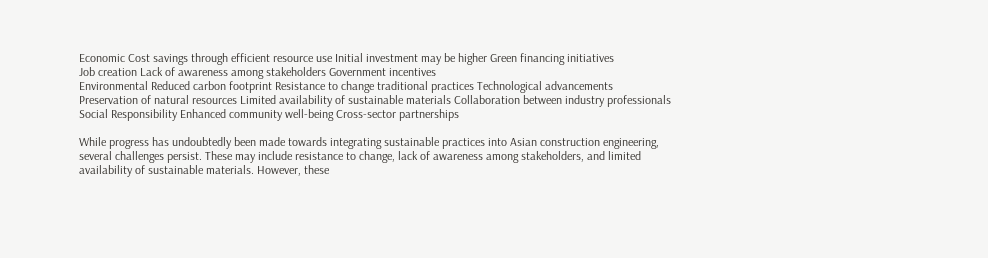Economic Cost savings through efficient resource use Initial investment may be higher Green financing initiatives
Job creation Lack of awareness among stakeholders Government incentives
Environmental Reduced carbon footprint Resistance to change traditional practices Technological advancements
Preservation of natural resources Limited availability of sustainable materials Collaboration between industry professionals
Social Responsibility Enhanced community well-being Cross-sector partnerships

While progress has undoubtedly been made towards integrating sustainable practices into Asian construction engineering, several challenges persist. These may include resistance to change, lack of awareness among stakeholders, and limited availability of sustainable materials. However, these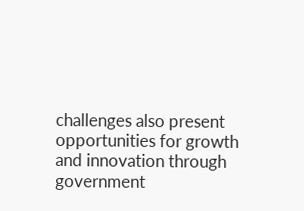challenges also present opportunities for growth and innovation through government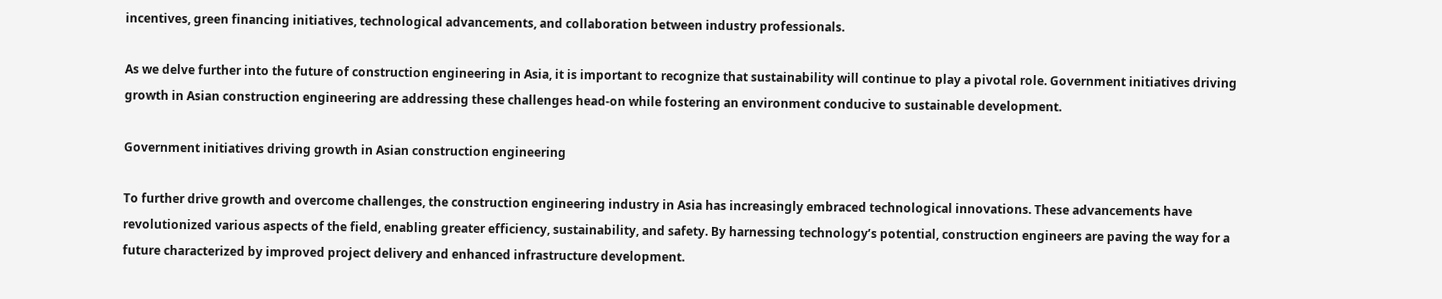incentives, green financing initiatives, technological advancements, and collaboration between industry professionals.

As we delve further into the future of construction engineering in Asia, it is important to recognize that sustainability will continue to play a pivotal role. Government initiatives driving growth in Asian construction engineering are addressing these challenges head-on while fostering an environment conducive to sustainable development.

Government initiatives driving growth in Asian construction engineering

To further drive growth and overcome challenges, the construction engineering industry in Asia has increasingly embraced technological innovations. These advancements have revolutionized various aspects of the field, enabling greater efficiency, sustainability, and safety. By harnessing technology’s potential, construction engineers are paving the way for a future characterized by improved project delivery and enhanced infrastructure development.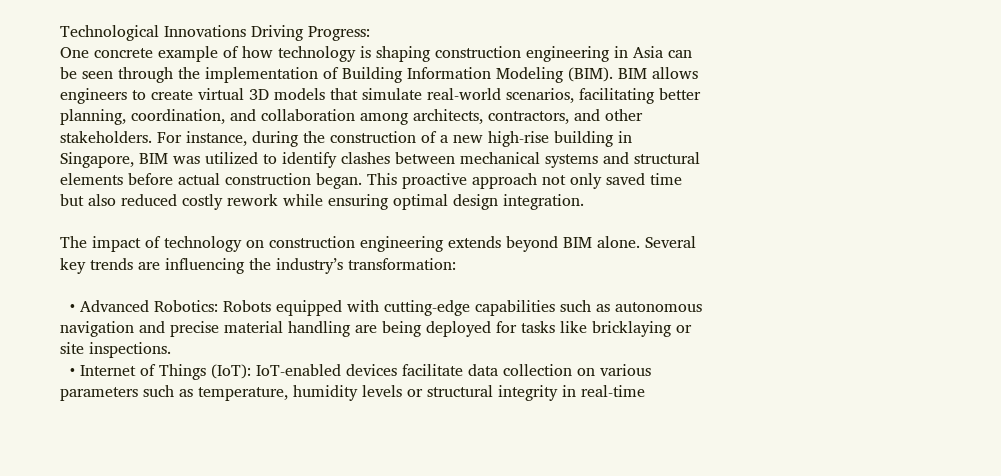Technological Innovations Driving Progress:
One concrete example of how technology is shaping construction engineering in Asia can be seen through the implementation of Building Information Modeling (BIM). BIM allows engineers to create virtual 3D models that simulate real-world scenarios, facilitating better planning, coordination, and collaboration among architects, contractors, and other stakeholders. For instance, during the construction of a new high-rise building in Singapore, BIM was utilized to identify clashes between mechanical systems and structural elements before actual construction began. This proactive approach not only saved time but also reduced costly rework while ensuring optimal design integration.

The impact of technology on construction engineering extends beyond BIM alone. Several key trends are influencing the industry’s transformation:

  • Advanced Robotics: Robots equipped with cutting-edge capabilities such as autonomous navigation and precise material handling are being deployed for tasks like bricklaying or site inspections.
  • Internet of Things (IoT): IoT-enabled devices facilitate data collection on various parameters such as temperature, humidity levels or structural integrity in real-time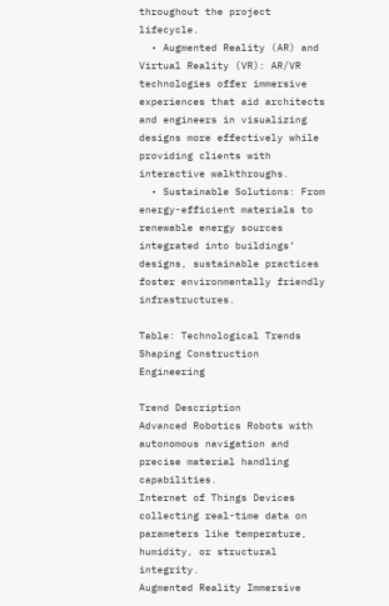throughout the project lifecycle.
  • Augmented Reality (AR) and Virtual Reality (VR): AR/VR technologies offer immersive experiences that aid architects and engineers in visualizing designs more effectively while providing clients with interactive walkthroughs.
  • Sustainable Solutions: From energy-efficient materials to renewable energy sources integrated into buildings’ designs, sustainable practices foster environmentally friendly infrastructures.

Table: Technological Trends Shaping Construction Engineering

Trend Description
Advanced Robotics Robots with autonomous navigation and precise material handling capabilities.
Internet of Things Devices collecting real-time data on parameters like temperature, humidity, or structural integrity.
Augmented Reality Immersive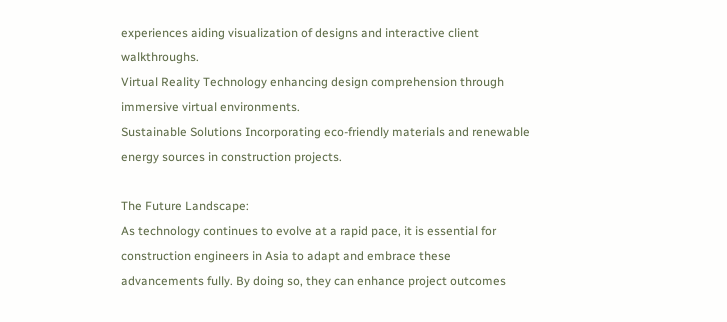experiences aiding visualization of designs and interactive client walkthroughs.
Virtual Reality Technology enhancing design comprehension through immersive virtual environments.
Sustainable Solutions Incorporating eco-friendly materials and renewable energy sources in construction projects.

The Future Landscape:
As technology continues to evolve at a rapid pace, it is essential for construction engineers in Asia to adapt and embrace these advancements fully. By doing so, they can enhance project outcomes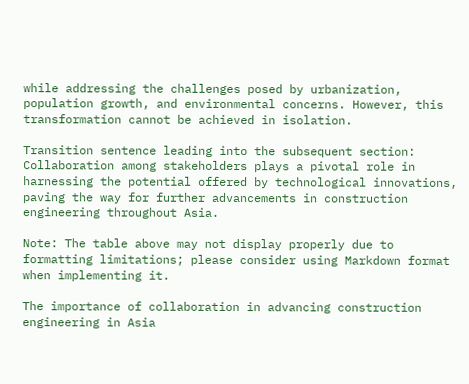while addressing the challenges posed by urbanization, population growth, and environmental concerns. However, this transformation cannot be achieved in isolation.

Transition sentence leading into the subsequent section: Collaboration among stakeholders plays a pivotal role in harnessing the potential offered by technological innovations, paving the way for further advancements in construction engineering throughout Asia.

Note: The table above may not display properly due to formatting limitations; please consider using Markdown format when implementing it.

The importance of collaboration in advancing construction engineering in Asia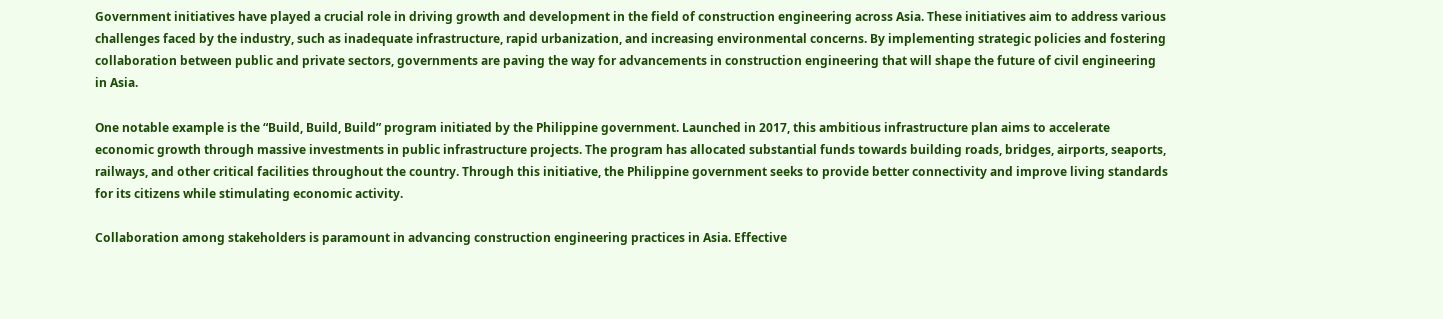Government initiatives have played a crucial role in driving growth and development in the field of construction engineering across Asia. These initiatives aim to address various challenges faced by the industry, such as inadequate infrastructure, rapid urbanization, and increasing environmental concerns. By implementing strategic policies and fostering collaboration between public and private sectors, governments are paving the way for advancements in construction engineering that will shape the future of civil engineering in Asia.

One notable example is the “Build, Build, Build” program initiated by the Philippine government. Launched in 2017, this ambitious infrastructure plan aims to accelerate economic growth through massive investments in public infrastructure projects. The program has allocated substantial funds towards building roads, bridges, airports, seaports, railways, and other critical facilities throughout the country. Through this initiative, the Philippine government seeks to provide better connectivity and improve living standards for its citizens while stimulating economic activity.

Collaboration among stakeholders is paramount in advancing construction engineering practices in Asia. Effective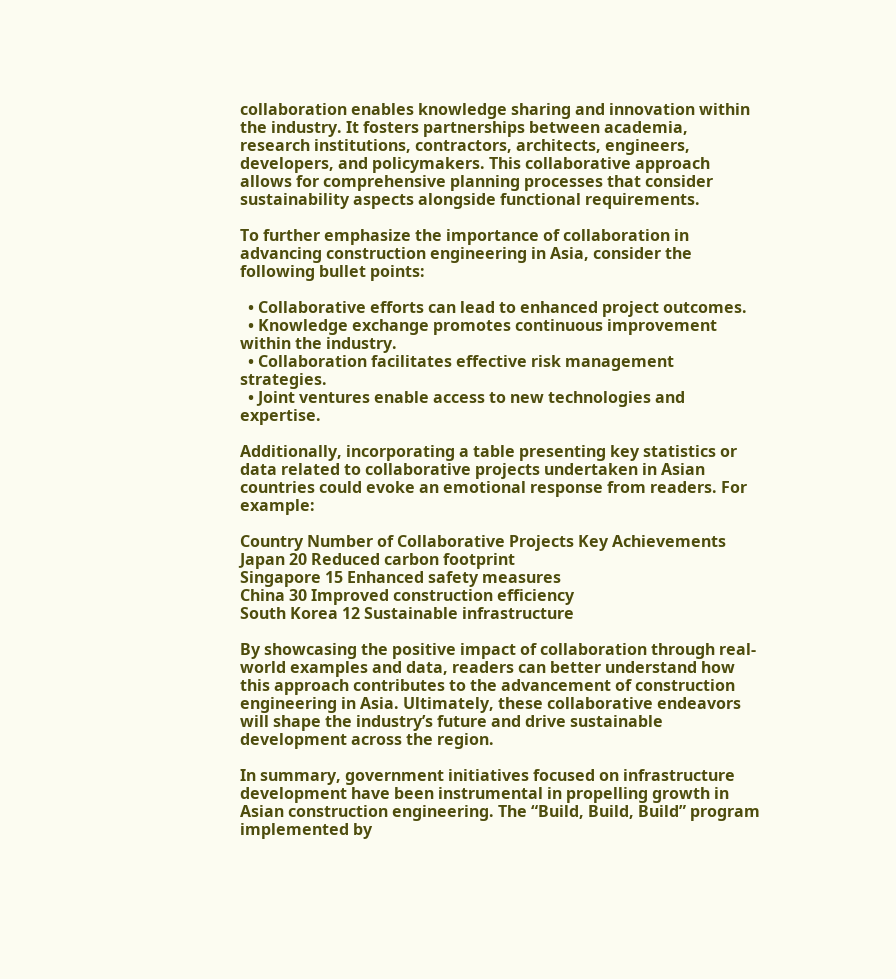collaboration enables knowledge sharing and innovation within the industry. It fosters partnerships between academia, research institutions, contractors, architects, engineers, developers, and policymakers. This collaborative approach allows for comprehensive planning processes that consider sustainability aspects alongside functional requirements.

To further emphasize the importance of collaboration in advancing construction engineering in Asia, consider the following bullet points:

  • Collaborative efforts can lead to enhanced project outcomes.
  • Knowledge exchange promotes continuous improvement within the industry.
  • Collaboration facilitates effective risk management strategies.
  • Joint ventures enable access to new technologies and expertise.

Additionally, incorporating a table presenting key statistics or data related to collaborative projects undertaken in Asian countries could evoke an emotional response from readers. For example:

Country Number of Collaborative Projects Key Achievements
Japan 20 Reduced carbon footprint
Singapore 15 Enhanced safety measures
China 30 Improved construction efficiency
South Korea 12 Sustainable infrastructure

By showcasing the positive impact of collaboration through real-world examples and data, readers can better understand how this approach contributes to the advancement of construction engineering in Asia. Ultimately, these collaborative endeavors will shape the industry’s future and drive sustainable development across the region.

In summary, government initiatives focused on infrastructure development have been instrumental in propelling growth in Asian construction engineering. The “Build, Build, Build” program implemented by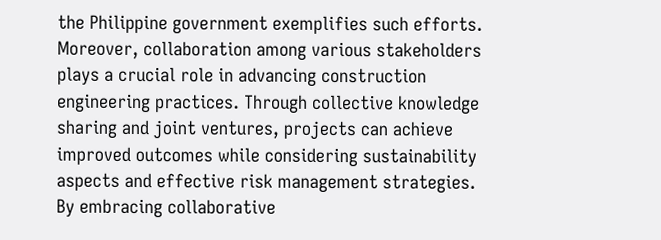the Philippine government exemplifies such efforts. Moreover, collaboration among various stakeholders plays a crucial role in advancing construction engineering practices. Through collective knowledge sharing and joint ventures, projects can achieve improved outcomes while considering sustainability aspects and effective risk management strategies. By embracing collaborative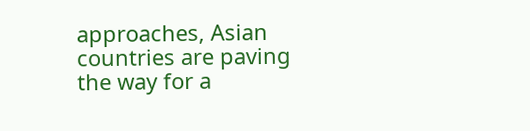approaches, Asian countries are paving the way for a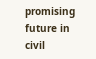promising future in civil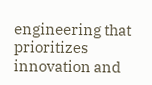engineering that prioritizes innovation and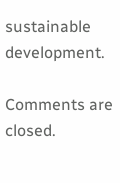sustainable development.

Comments are closed.